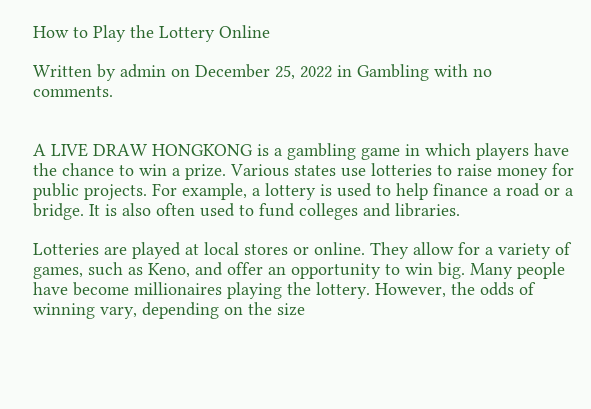How to Play the Lottery Online

Written by admin on December 25, 2022 in Gambling with no comments.


A LIVE DRAW HONGKONG is a gambling game in which players have the chance to win a prize. Various states use lotteries to raise money for public projects. For example, a lottery is used to help finance a road or a bridge. It is also often used to fund colleges and libraries.

Lotteries are played at local stores or online. They allow for a variety of games, such as Keno, and offer an opportunity to win big. Many people have become millionaires playing the lottery. However, the odds of winning vary, depending on the size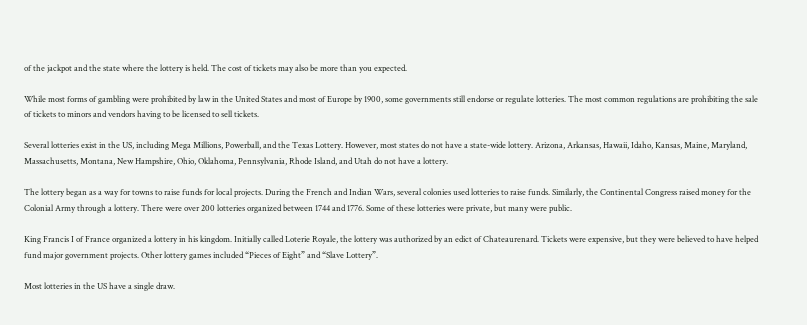of the jackpot and the state where the lottery is held. The cost of tickets may also be more than you expected.

While most forms of gambling were prohibited by law in the United States and most of Europe by 1900, some governments still endorse or regulate lotteries. The most common regulations are prohibiting the sale of tickets to minors and vendors having to be licensed to sell tickets.

Several lotteries exist in the US, including Mega Millions, Powerball, and the Texas Lottery. However, most states do not have a state-wide lottery. Arizona, Arkansas, Hawaii, Idaho, Kansas, Maine, Maryland, Massachusetts, Montana, New Hampshire, Ohio, Oklahoma, Pennsylvania, Rhode Island, and Utah do not have a lottery.

The lottery began as a way for towns to raise funds for local projects. During the French and Indian Wars, several colonies used lotteries to raise funds. Similarly, the Continental Congress raised money for the Colonial Army through a lottery. There were over 200 lotteries organized between 1744 and 1776. Some of these lotteries were private, but many were public.

King Francis I of France organized a lottery in his kingdom. Initially called Loterie Royale, the lottery was authorized by an edict of Chateaurenard. Tickets were expensive, but they were believed to have helped fund major government projects. Other lottery games included “Pieces of Eight” and “Slave Lottery”.

Most lotteries in the US have a single draw.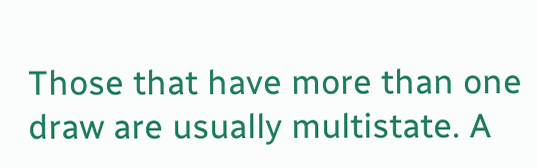Those that have more than one draw are usually multistate. A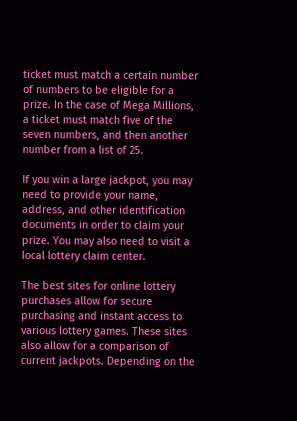ticket must match a certain number of numbers to be eligible for a prize. In the case of Mega Millions, a ticket must match five of the seven numbers, and then another number from a list of 25.

If you win a large jackpot, you may need to provide your name, address, and other identification documents in order to claim your prize. You may also need to visit a local lottery claim center.

The best sites for online lottery purchases allow for secure purchasing and instant access to various lottery games. These sites also allow for a comparison of current jackpots. Depending on the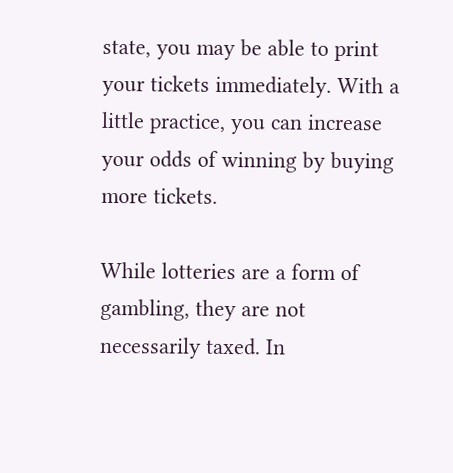state, you may be able to print your tickets immediately. With a little practice, you can increase your odds of winning by buying more tickets.

While lotteries are a form of gambling, they are not necessarily taxed. In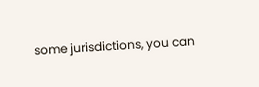some jurisdictions, you can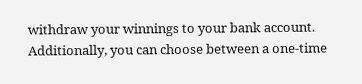withdraw your winnings to your bank account. Additionally, you can choose between a one-time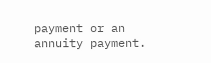payment or an annuity payment.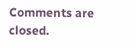Comments are closed.